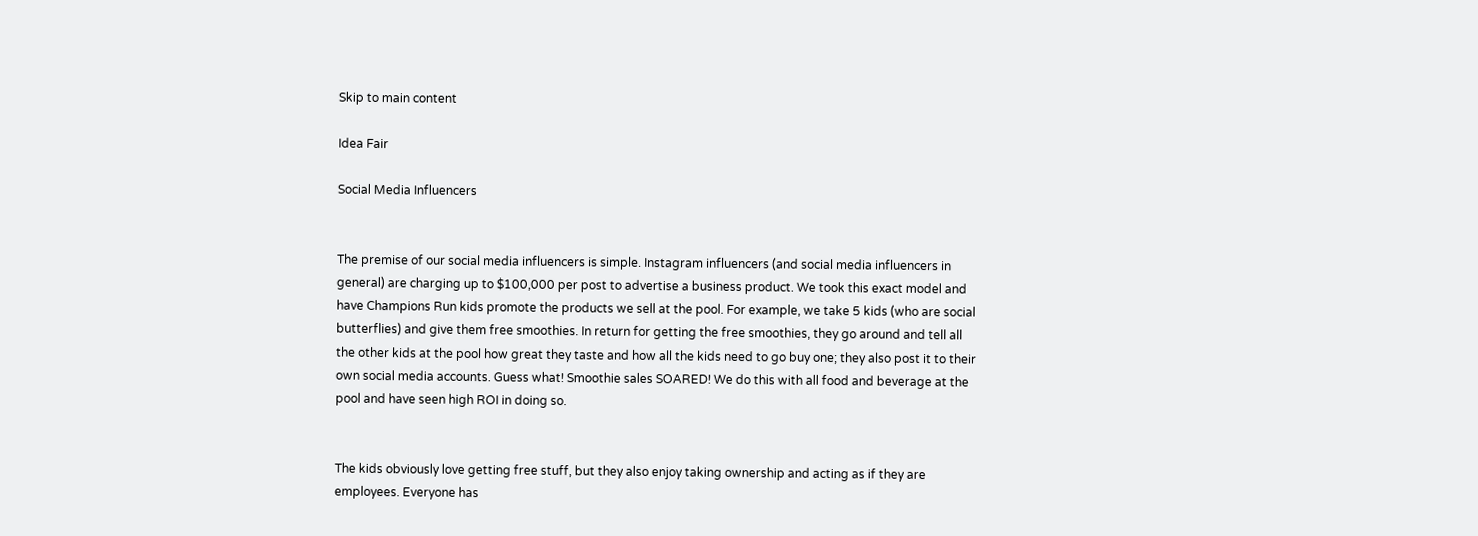Skip to main content

Idea Fair

Social Media Influencers


The premise of our social media influencers is simple. Instagram influencers (and social media influencers in general) are charging up to $100,000 per post to advertise a business product. We took this exact model and have Champions Run kids promote the products we sell at the pool. For example, we take 5 kids (who are social butterflies) and give them free smoothies. In return for getting the free smoothies, they go around and tell all the other kids at the pool how great they taste and how all the kids need to go buy one; they also post it to their own social media accounts. Guess what! Smoothie sales SOARED! We do this with all food and beverage at the pool and have seen high ROI in doing so.


The kids obviously love getting free stuff, but they also enjoy taking ownership and acting as if they are employees. Everyone has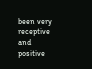been very receptive and positive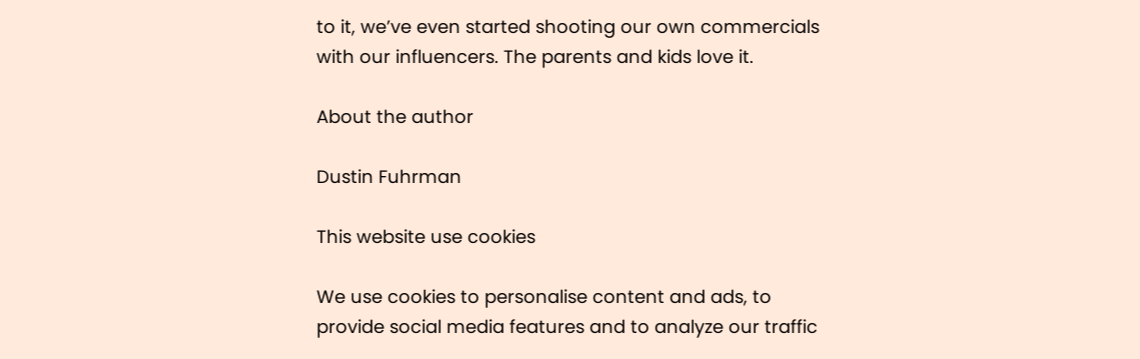to it, we’ve even started shooting our own commercials with our influencers. The parents and kids love it.

About the author

Dustin Fuhrman

This website use cookies

We use cookies to personalise content and ads, to provide social media features and to analyze our traffic